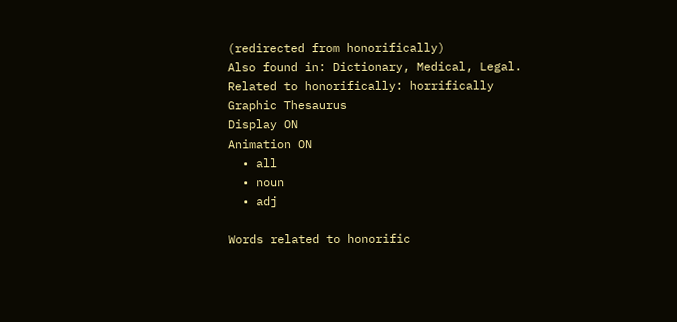(redirected from honorifically)
Also found in: Dictionary, Medical, Legal.
Related to honorifically: horrifically
Graphic Thesaurus
Display ON
Animation ON
  • all
  • noun
  • adj

Words related to honorific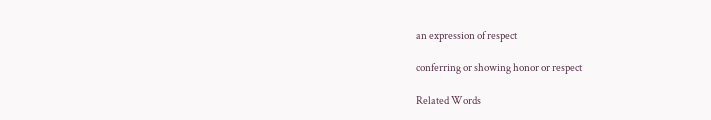an expression of respect

conferring or showing honor or respect

Related Words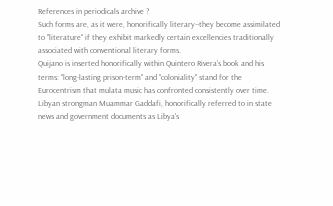References in periodicals archive ?
Such forms are, as it were, honorifically literary--they become assimilated to "literature" if they exhibit markedly certain excellencies traditionally associated with conventional literary forms.
Quijano is inserted honorifically within Quintero Rivera's book and his terms: "long-lasting prison-term" and "coloniality" stand for the Eurocentrism that mulata music has confronted consistently over time.
Libyan strongman Muammar Gaddafi, honorifically referred to in state news and government documents as Libya's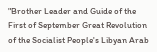"Brother Leader and Guide of the First of September Great Revolution of the Socialist People's Libyan Arab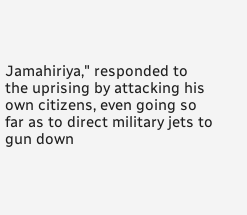Jamahiriya," responded to the uprising by attacking his own citizens, even going so far as to direct military jets to gun down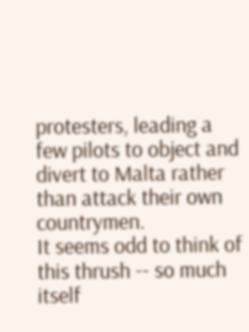protesters, leading a few pilots to object and divert to Malta rather than attack their own countrymen.
It seems odd to think of this thrush -- so much itself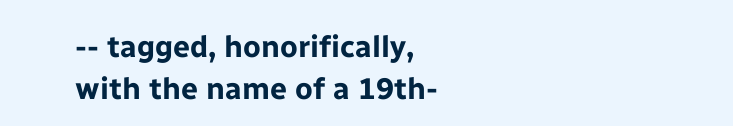-- tagged, honorifically, with the name of a 19th-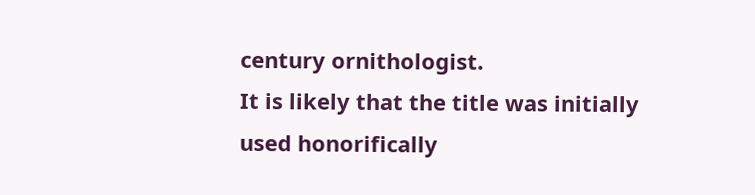century ornithologist.
It is likely that the title was initially used honorifically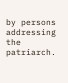by persons addressing the patriarch.